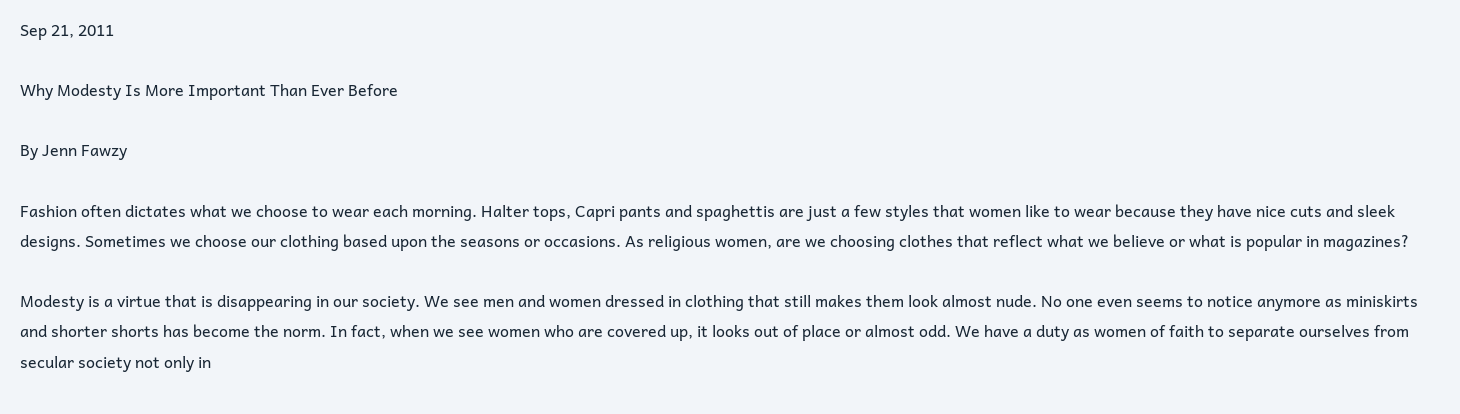Sep 21, 2011

Why Modesty Is More Important Than Ever Before

By Jenn Fawzy

Fashion often dictates what we choose to wear each morning. Halter tops, Capri pants and spaghettis are just a few styles that women like to wear because they have nice cuts and sleek designs. Sometimes we choose our clothing based upon the seasons or occasions. As religious women, are we choosing clothes that reflect what we believe or what is popular in magazines?

Modesty is a virtue that is disappearing in our society. We see men and women dressed in clothing that still makes them look almost nude. No one even seems to notice anymore as miniskirts and shorter shorts has become the norm. In fact, when we see women who are covered up, it looks out of place or almost odd. We have a duty as women of faith to separate ourselves from secular society not only in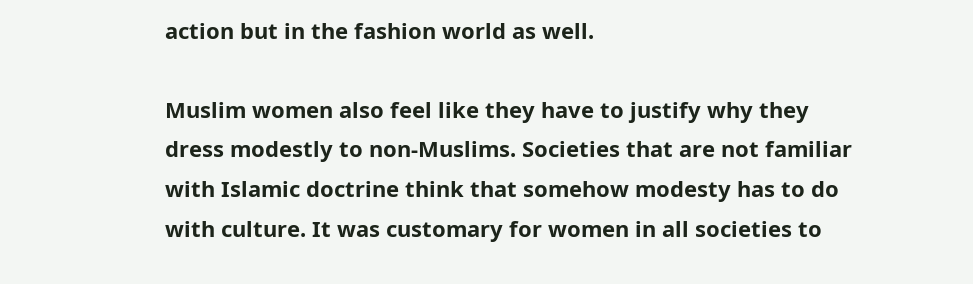action but in the fashion world as well.

Muslim women also feel like they have to justify why they dress modestly to non-Muslims. Societies that are not familiar with Islamic doctrine think that somehow modesty has to do with culture. It was customary for women in all societies to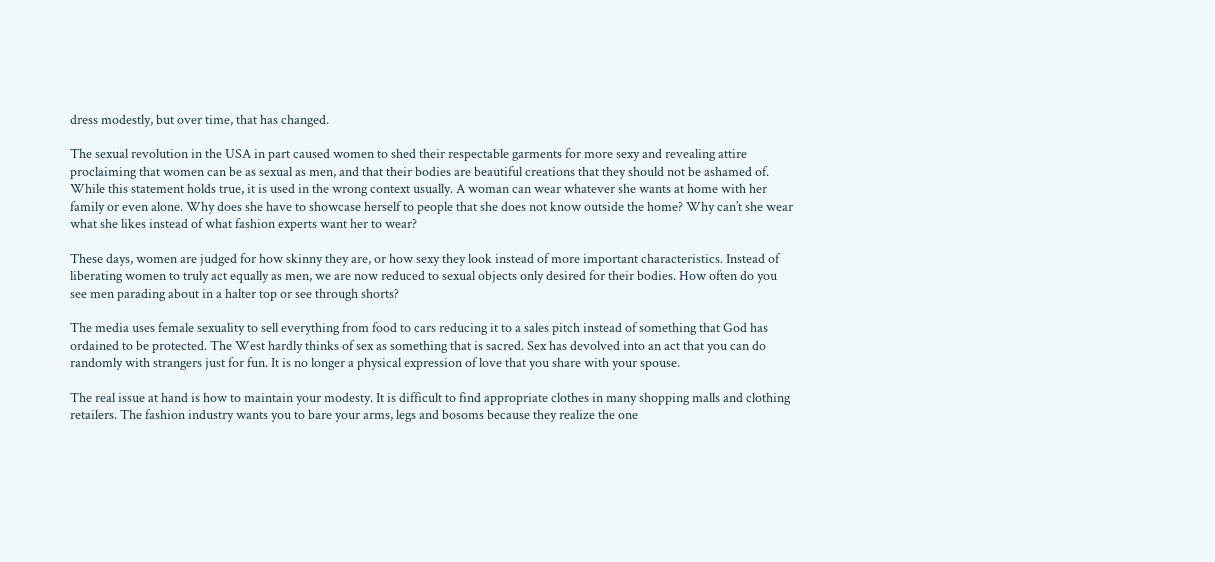dress modestly, but over time, that has changed.

The sexual revolution in the USA in part caused women to shed their respectable garments for more sexy and revealing attire proclaiming that women can be as sexual as men, and that their bodies are beautiful creations that they should not be ashamed of. While this statement holds true, it is used in the wrong context usually. A woman can wear whatever she wants at home with her family or even alone. Why does she have to showcase herself to people that she does not know outside the home? Why can’t she wear what she likes instead of what fashion experts want her to wear?

These days, women are judged for how skinny they are, or how sexy they look instead of more important characteristics. Instead of liberating women to truly act equally as men, we are now reduced to sexual objects only desired for their bodies. How often do you see men parading about in a halter top or see through shorts?

The media uses female sexuality to sell everything from food to cars reducing it to a sales pitch instead of something that God has ordained to be protected. The West hardly thinks of sex as something that is sacred. Sex has devolved into an act that you can do randomly with strangers just for fun. It is no longer a physical expression of love that you share with your spouse.

The real issue at hand is how to maintain your modesty. It is difficult to find appropriate clothes in many shopping malls and clothing retailers. The fashion industry wants you to bare your arms, legs and bosoms because they realize the one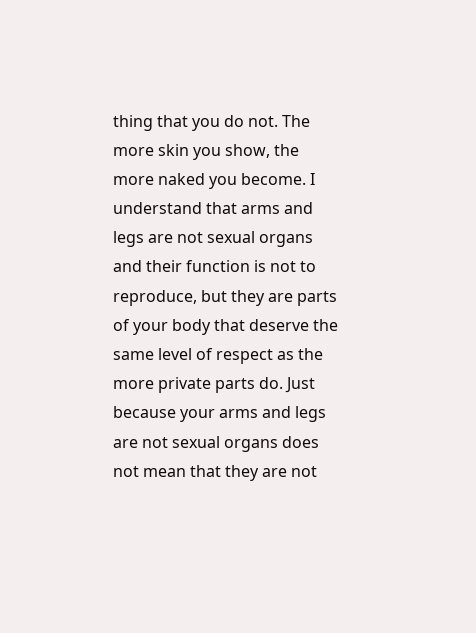thing that you do not. The more skin you show, the more naked you become. I understand that arms and legs are not sexual organs and their function is not to reproduce, but they are parts of your body that deserve the same level of respect as the more private parts do. Just because your arms and legs are not sexual organs does not mean that they are not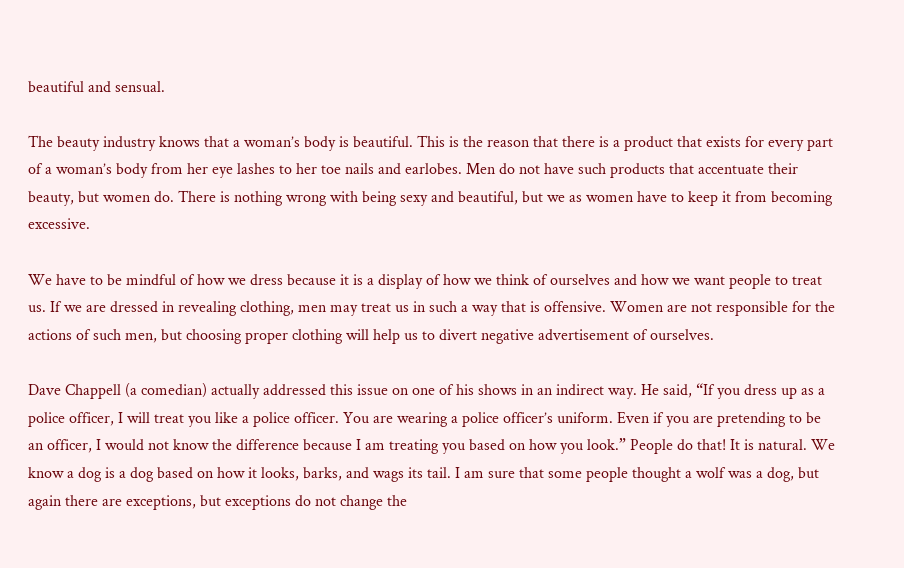beautiful and sensual.

The beauty industry knows that a woman’s body is beautiful. This is the reason that there is a product that exists for every part of a woman’s body from her eye lashes to her toe nails and earlobes. Men do not have such products that accentuate their beauty, but women do. There is nothing wrong with being sexy and beautiful, but we as women have to keep it from becoming excessive.

We have to be mindful of how we dress because it is a display of how we think of ourselves and how we want people to treat us. If we are dressed in revealing clothing, men may treat us in such a way that is offensive. Women are not responsible for the actions of such men, but choosing proper clothing will help us to divert negative advertisement of ourselves.

Dave Chappell (a comedian) actually addressed this issue on one of his shows in an indirect way. He said, “If you dress up as a police officer, I will treat you like a police officer. You are wearing a police officer’s uniform. Even if you are pretending to be an officer, I would not know the difference because I am treating you based on how you look.” People do that! It is natural. We know a dog is a dog based on how it looks, barks, and wags its tail. I am sure that some people thought a wolf was a dog, but again there are exceptions, but exceptions do not change the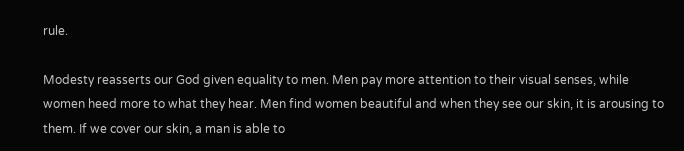rule.

Modesty reasserts our God given equality to men. Men pay more attention to their visual senses, while women heed more to what they hear. Men find women beautiful and when they see our skin, it is arousing to them. If we cover our skin, a man is able to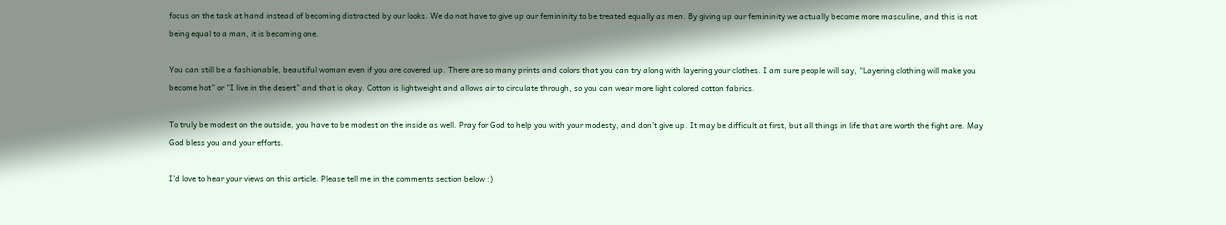focus on the task at hand instead of becoming distracted by our looks. We do not have to give up our femininity to be treated equally as men. By giving up our femininity we actually become more masculine, and this is not being equal to a man, it is becoming one.

You can still be a fashionable, beautiful woman even if you are covered up. There are so many prints and colors that you can try along with layering your clothes. I am sure people will say, “Layering clothing will make you become hot” or “I live in the desert” and that is okay. Cotton is lightweight and allows air to circulate through, so you can wear more light colored cotton fabrics.

To truly be modest on the outside, you have to be modest on the inside as well. Pray for God to help you with your modesty, and don’t give up. It may be difficult at first, but all things in life that are worth the fight are. May God bless you and your efforts.

I'd love to hear your views on this article. Please tell me in the comments section below :)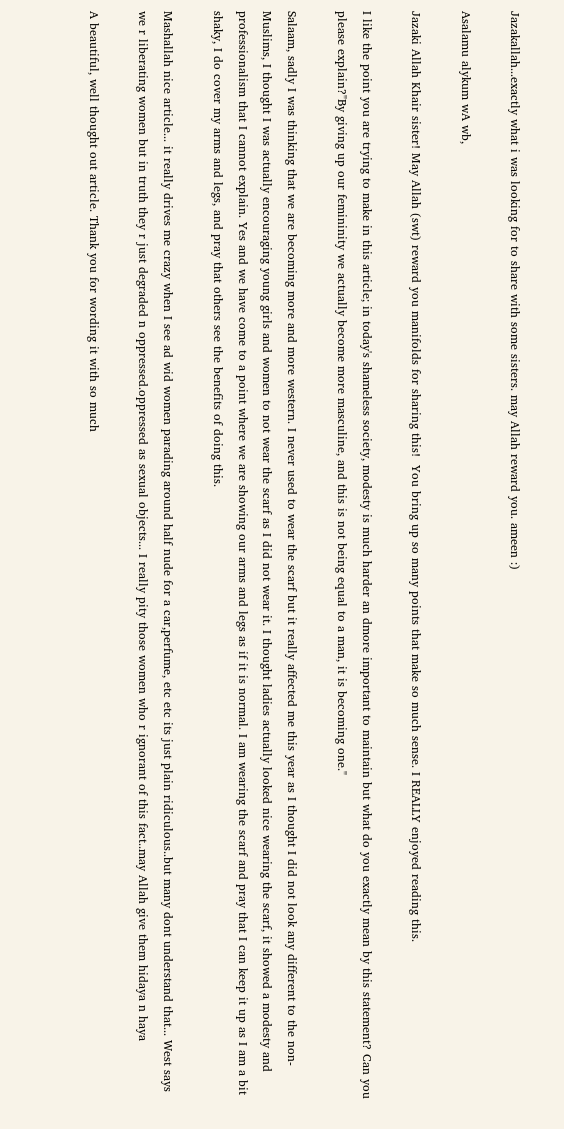Jazakallah...exactly what i was looking for to share with some sisters. may Allah reward you. ameen :)

Asalamu alykum wA wb,

Jazaki Allah Khair sister! May Allah (swt) reward you manifolds for sharing this!  You bring up so many points that make so much sense. I REALLY enjoyed reading this.

I like the point you are trying to make in this article; in today's shameless society, modesty is much harder an dmore important to maintain but what do you exactly mean by this statement? Can you please explain?"By giving up our femininity we actually become more masculine, and this is not being equal to a man, it is becoming one."

Salaam, sadly I was thinking that we are becoming more and more western. I never used to wear the scarf but it really affected me this year as I thought I did not look any different to the non-Muslims, I thought I was actually encouraging young girls and women to not wear the scarf as I did not wear it. I thought ladies actually looked nice wearing the scarf, it showed a modesty and professionalism that I cannot explain. Yes and we have come to a point where we are showing our arms and legs as if it is normal. I am wearing the scarf and pray that I can keep it up as I am a bit shaky, I do cover my arms and legs, and pray that others see the benefits of doing this.

Mashallah nice article... it really drives me crazy when I see ad wid women parading around half nude for a car,perfume, etc etc its just plain ridiculous..but many dont understand that... West says we r liberating women but in truth they r just degraded n oppressed.oppressed as sexual objects... I really pity those women who r ignorant of this fact..may Allah give them hidaya n haya

A beautiful, well thought out article. Thank you for wording it with so much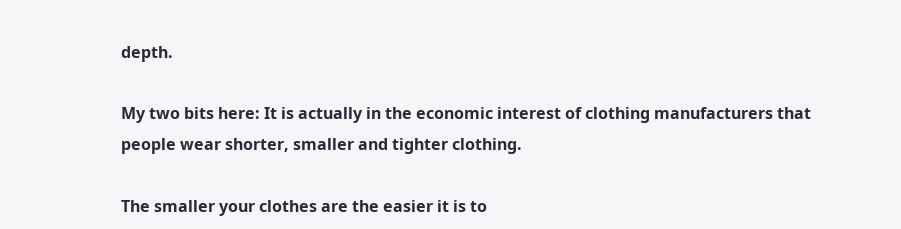depth.

My two bits here: It is actually in the economic interest of clothing manufacturers that people wear shorter, smaller and tighter clothing.

The smaller your clothes are the easier it is to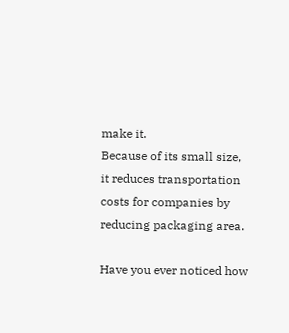make it.
Because of its small size, it reduces transportation costs for companies by reducing packaging area.

Have you ever noticed how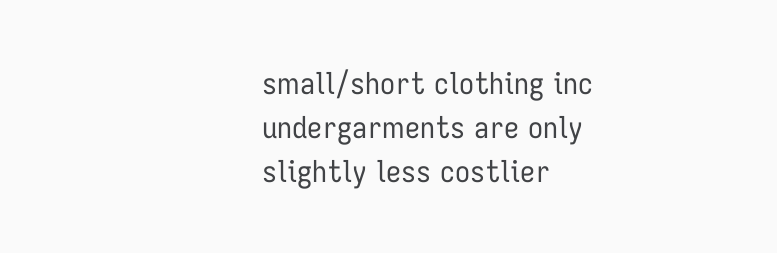small/short clothing inc undergarments are only slightly less costlier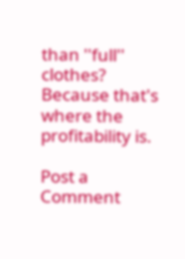than ''full'' clothes? Because that's where the profitability is.

Post a Comment